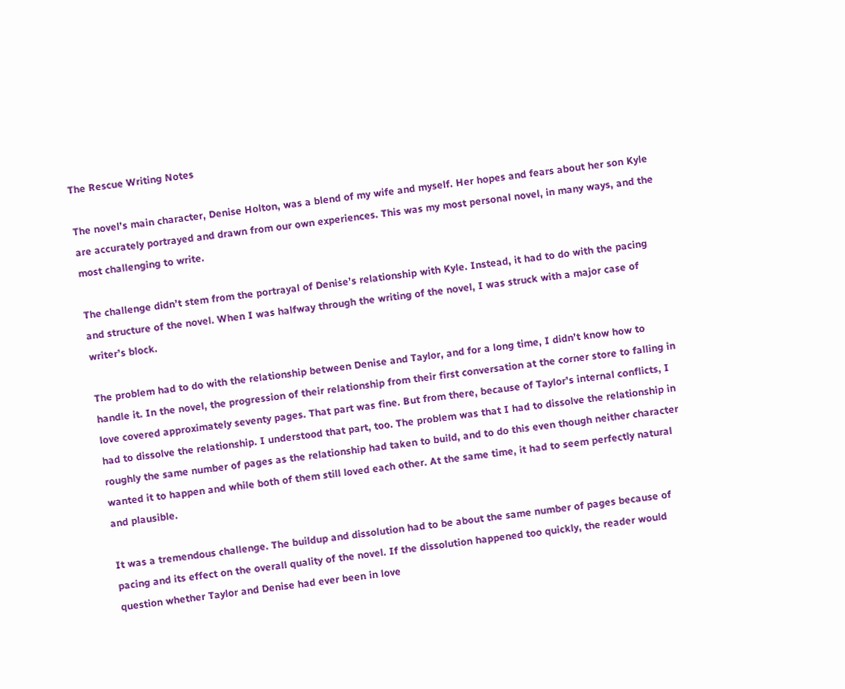The Rescue Writing Notes

The novel’s main character, Denise Holton, was a blend of my wife and myself. Her hopes and fears about her son Kyle are accurately portrayed and drawn from our own experiences. This was my most personal novel, in many ways, and the most challenging to write.

The challenge didn’t stem from the portrayal of Denise’s relationship with Kyle. Instead, it had to do with the pacing and structure of the novel. When I was halfway through the writing of the novel, I was struck with a major case of writer’s block.

The problem had to do with the relationship between Denise and Taylor, and for a long time, I didn’t know how to handle it. In the novel, the progression of their relationship from their first conversation at the corner store to falling in love covered approximately seventy pages. That part was fine. But from there, because of Taylor’s internal conflicts, I had to dissolve the relationship. I understood that part, too. The problem was that I had to dissolve the relationship in roughly the same number of pages as the relationship had taken to build, and to do this even though neither character wanted it to happen and while both of them still loved each other. At the same time, it had to seem perfectly natural and plausible.

It was a tremendous challenge. The buildup and dissolution had to be about the same number of pages because of pacing and its effect on the overall quality of the novel. If the dissolution happened too quickly, the reader would question whether Taylor and Denise had ever been in love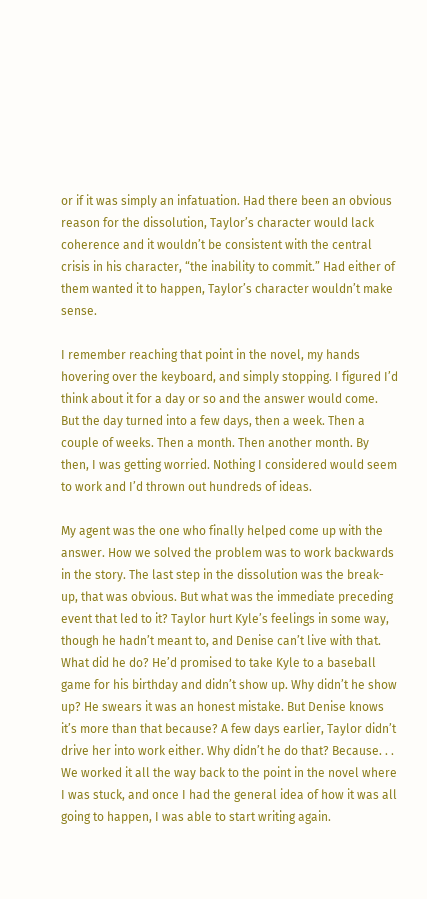or if it was simply an infatuation. Had there been an obvious reason for the dissolution, Taylor’s character would lack coherence and it wouldn’t be consistent with the central crisis in his character, “the inability to commit.” Had either of them wanted it to happen, Taylor’s character wouldn’t make sense.

I remember reaching that point in the novel, my hands hovering over the keyboard, and simply stopping. I figured I’d think about it for a day or so and the answer would come.
But the day turned into a few days, then a week. Then a couple of weeks. Then a month. Then another month. By then, I was getting worried. Nothing I considered would seem to work and I’d thrown out hundreds of ideas.

My agent was the one who finally helped come up with the answer. How we solved the problem was to work backwards in the story. The last step in the dissolution was the break-up, that was obvious. But what was the immediate preceding event that led to it? Taylor hurt Kyle’s feelings in some way, though he hadn’t meant to, and Denise can’t live with that. What did he do? He’d promised to take Kyle to a baseball game for his birthday and didn’t show up. Why didn’t he show up? He swears it was an honest mistake. But Denise knows it’s more than that because? A few days earlier, Taylor didn’t drive her into work either. Why didn’t he do that? Because. . .
We worked it all the way back to the point in the novel where I was stuck, and once I had the general idea of how it was all going to happen, I was able to start writing again.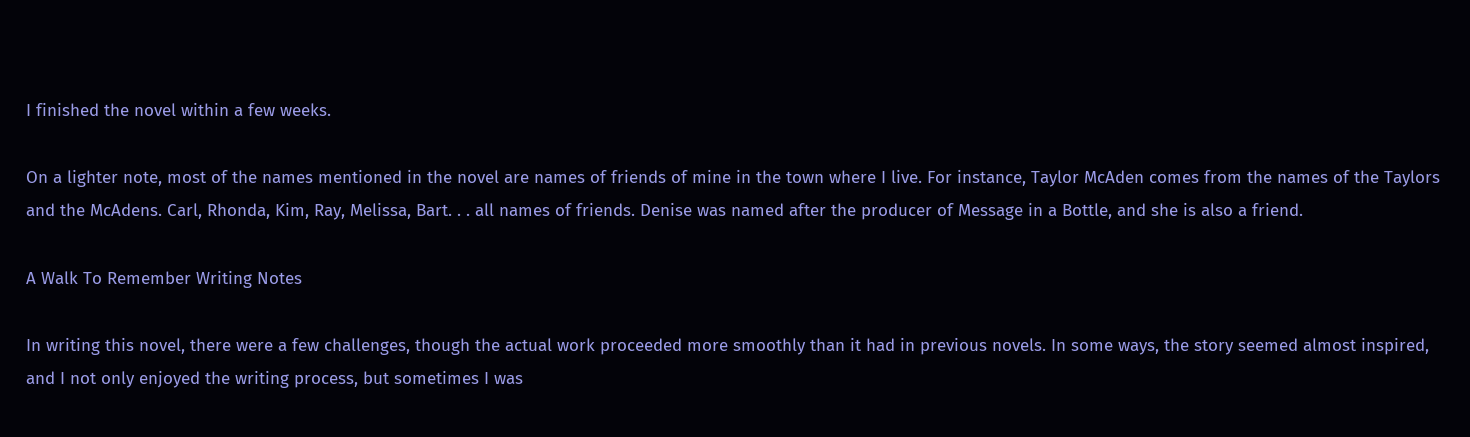I finished the novel within a few weeks.

On a lighter note, most of the names mentioned in the novel are names of friends of mine in the town where I live. For instance, Taylor McAden comes from the names of the Taylors and the McAdens. Carl, Rhonda, Kim, Ray, Melissa, Bart. . . all names of friends. Denise was named after the producer of Message in a Bottle, and she is also a friend.

A Walk To Remember Writing Notes

In writing this novel, there were a few challenges, though the actual work proceeded more smoothly than it had in previous novels. In some ways, the story seemed almost inspired, and I not only enjoyed the writing process, but sometimes I was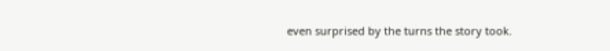even surprised by the turns the story took.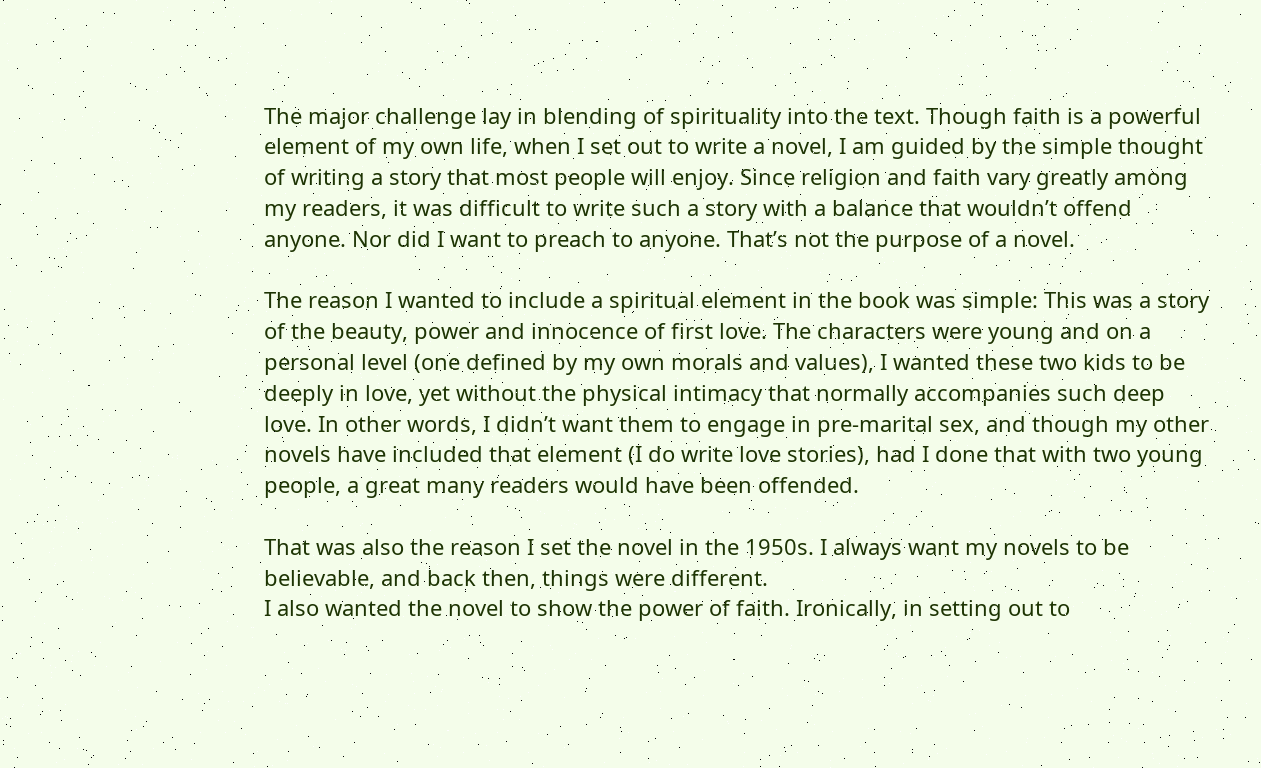The major challenge lay in blending of spirituality into the text. Though faith is a powerful element of my own life, when I set out to write a novel, I am guided by the simple thought of writing a story that most people will enjoy. Since religion and faith vary greatly among my readers, it was difficult to write such a story with a balance that wouldn’t offend anyone. Nor did I want to preach to anyone. That’s not the purpose of a novel.

The reason I wanted to include a spiritual element in the book was simple: This was a story of the beauty, power and innocence of first love. The characters were young and on a personal level (one defined by my own morals and values), I wanted these two kids to be deeply in love, yet without the physical intimacy that normally accompanies such deep love. In other words, I didn’t want them to engage in pre-marital sex, and though my other novels have included that element (I do write love stories), had I done that with two young people, a great many readers would have been offended.

That was also the reason I set the novel in the 1950s. I always want my novels to be believable, and back then, things were different.
I also wanted the novel to show the power of faith. Ironically, in setting out to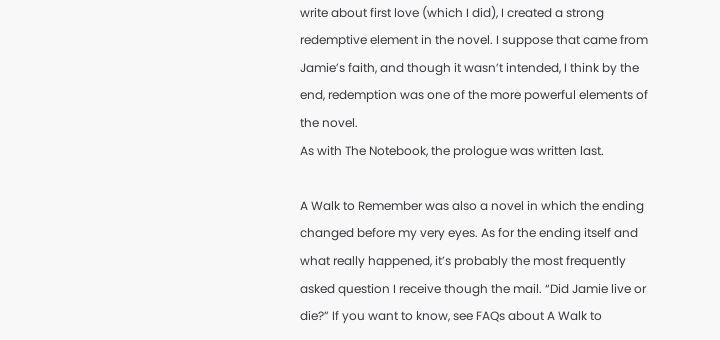write about first love (which I did), I created a strong redemptive element in the novel. I suppose that came from Jamie’s faith, and though it wasn’t intended, I think by the end, redemption was one of the more powerful elements of the novel.
As with The Notebook, the prologue was written last.

A Walk to Remember was also a novel in which the ending changed before my very eyes. As for the ending itself and what really happened, it’s probably the most frequently asked question I receive though the mail. “Did Jamie live or die?” If you want to know, see FAQs about A Walk to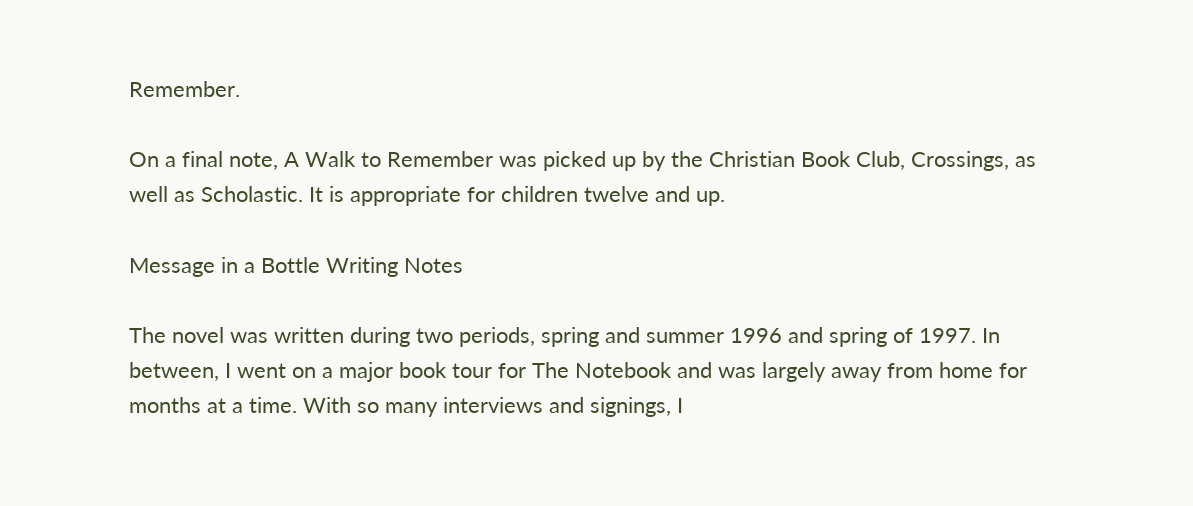Remember.

On a final note, A Walk to Remember was picked up by the Christian Book Club, Crossings, as well as Scholastic. It is appropriate for children twelve and up.

Message in a Bottle Writing Notes

The novel was written during two periods, spring and summer 1996 and spring of 1997. In between, I went on a major book tour for The Notebook and was largely away from home for months at a time. With so many interviews and signings, I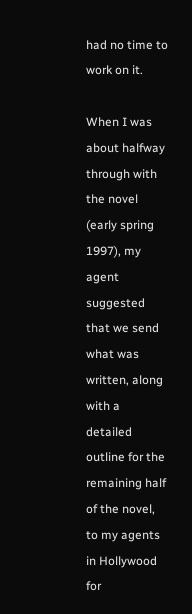had no time to work on it.

When I was about halfway through with the novel (early spring 1997), my agent suggested that we send what was written, along with a detailed outline for the remaining half of the novel, to my agents in Hollywood for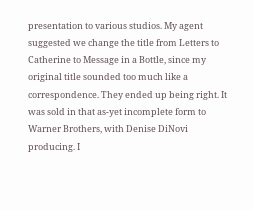presentation to various studios. My agent suggested we change the title from Letters to Catherine to Message in a Bottle, since my original title sounded too much like a correspondence. They ended up being right. It was sold in that as-yet incomplete form to Warner Brothers, with Denise DiNovi producing. I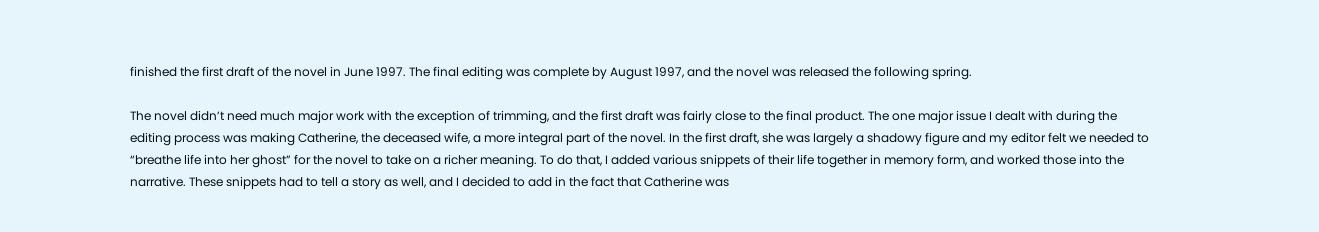finished the first draft of the novel in June 1997. The final editing was complete by August 1997, and the novel was released the following spring.

The novel didn’t need much major work with the exception of trimming, and the first draft was fairly close to the final product. The one major issue I dealt with during the editing process was making Catherine, the deceased wife, a more integral part of the novel. In the first draft, she was largely a shadowy figure and my editor felt we needed to “breathe life into her ghost” for the novel to take on a richer meaning. To do that, I added various snippets of their life together in memory form, and worked those into the narrative. These snippets had to tell a story as well, and I decided to add in the fact that Catherine was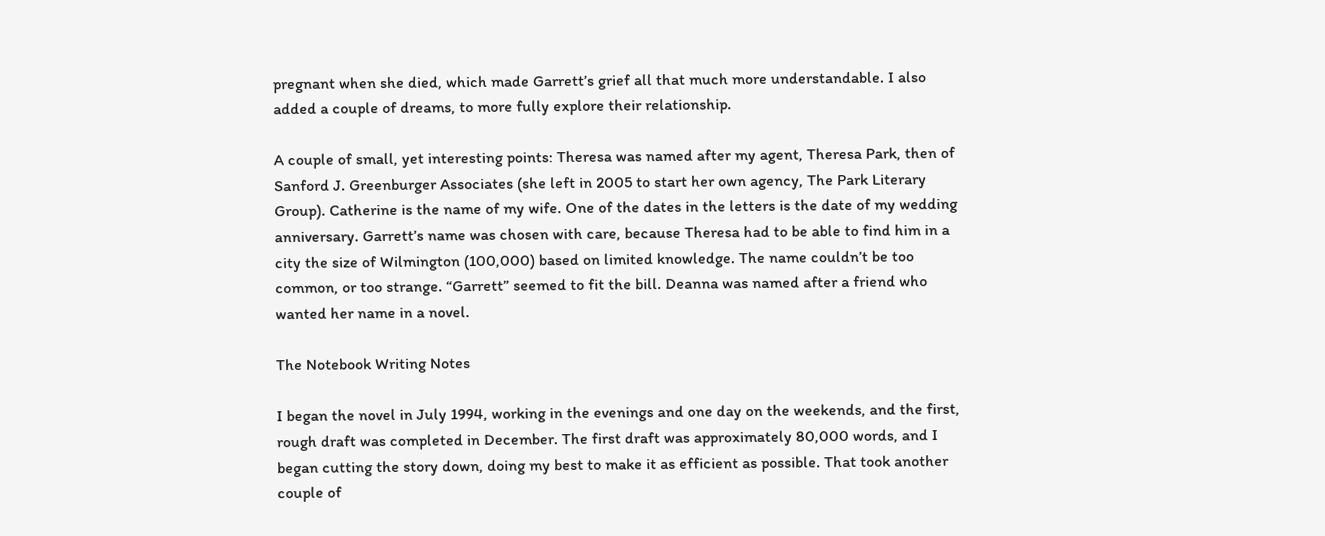pregnant when she died, which made Garrett’s grief all that much more understandable. I also added a couple of dreams, to more fully explore their relationship.

A couple of small, yet interesting points: Theresa was named after my agent, Theresa Park, then of Sanford J. Greenburger Associates (she left in 2005 to start her own agency, The Park Literary Group). Catherine is the name of my wife. One of the dates in the letters is the date of my wedding anniversary. Garrett’s name was chosen with care, because Theresa had to be able to find him in a city the size of Wilmington (100,000) based on limited knowledge. The name couldn’t be too common, or too strange. “Garrett” seemed to fit the bill. Deanna was named after a friend who wanted her name in a novel.

The Notebook Writing Notes

I began the novel in July 1994, working in the evenings and one day on the weekends, and the first, rough draft was completed in December. The first draft was approximately 80,000 words, and I began cutting the story down, doing my best to make it as efficient as possible. That took another couple of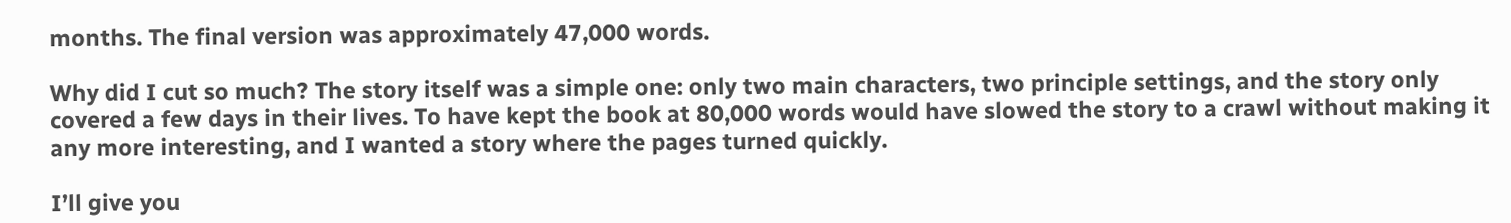months. The final version was approximately 47,000 words.

Why did I cut so much? The story itself was a simple one: only two main characters, two principle settings, and the story only covered a few days in their lives. To have kept the book at 80,000 words would have slowed the story to a crawl without making it any more interesting, and I wanted a story where the pages turned quickly.

I’ll give you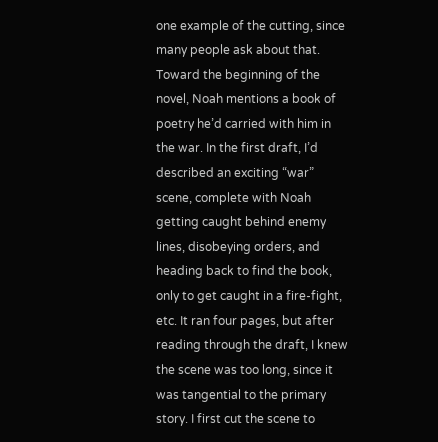one example of the cutting, since many people ask about that. Toward the beginning of the novel, Noah mentions a book of poetry he’d carried with him in the war. In the first draft, I’d described an exciting “war” scene, complete with Noah getting caught behind enemy lines, disobeying orders, and heading back to find the book, only to get caught in a fire-fight, etc. It ran four pages, but after reading through the draft, I knew the scene was too long, since it was tangential to the primary story. I first cut the scene to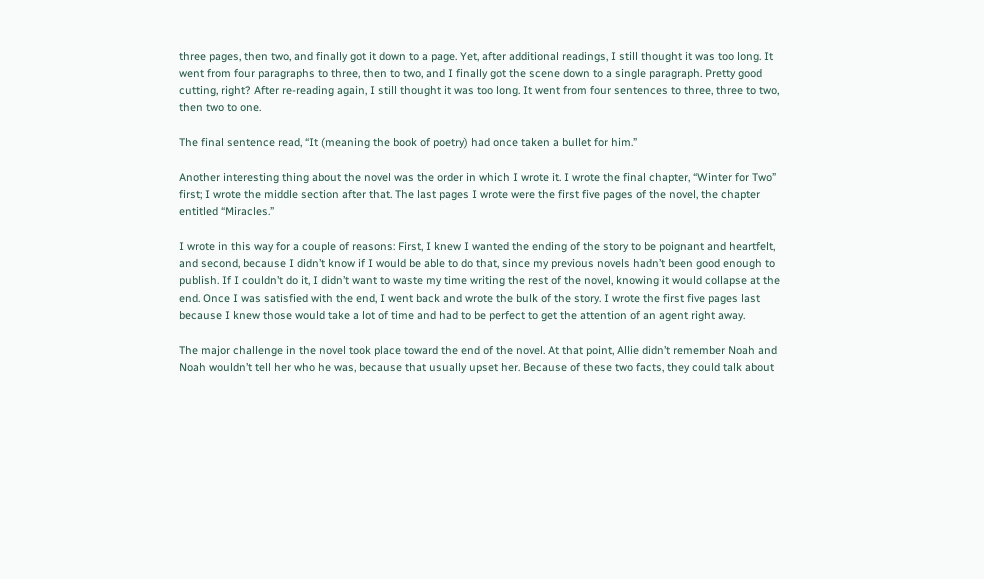three pages, then two, and finally got it down to a page. Yet, after additional readings, I still thought it was too long. It went from four paragraphs to three, then to two, and I finally got the scene down to a single paragraph. Pretty good cutting, right? After re-reading again, I still thought it was too long. It went from four sentences to three, three to two, then two to one.

The final sentence read, “It (meaning the book of poetry) had once taken a bullet for him.”

Another interesting thing about the novel was the order in which I wrote it. I wrote the final chapter, “Winter for Two” first; I wrote the middle section after that. The last pages I wrote were the first five pages of the novel, the chapter entitled “Miracles.”

I wrote in this way for a couple of reasons: First, I knew I wanted the ending of the story to be poignant and heartfelt, and second, because I didn’t know if I would be able to do that, since my previous novels hadn’t been good enough to publish. If I couldn’t do it, I didn’t want to waste my time writing the rest of the novel, knowing it would collapse at the end. Once I was satisfied with the end, I went back and wrote the bulk of the story. I wrote the first five pages last because I knew those would take a lot of time and had to be perfect to get the attention of an agent right away.

The major challenge in the novel took place toward the end of the novel. At that point, Allie didn’t remember Noah and Noah wouldn’t tell her who he was, because that usually upset her. Because of these two facts, they could talk about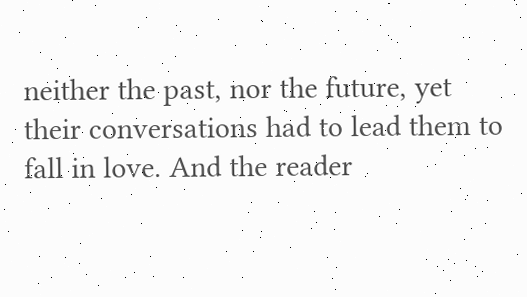neither the past, nor the future, yet their conversations had to lead them to fall in love. And the reader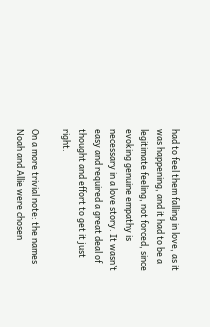had to feel them falling in love, as it was happening, and it had to be a legitimate feeling, not forced, since evoking genuine empathy is necessary in a love story. It wasn’t easy and required a great deal of thought and effort to get it just right.

On a more trivial note: the names Noah and Allie were chosen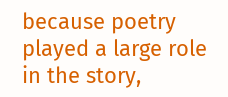because poetry played a large role in the story,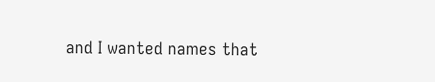and I wanted names that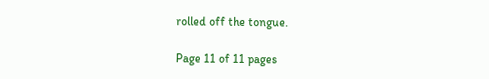rolled off the tongue.

Page 11 of 11 pages